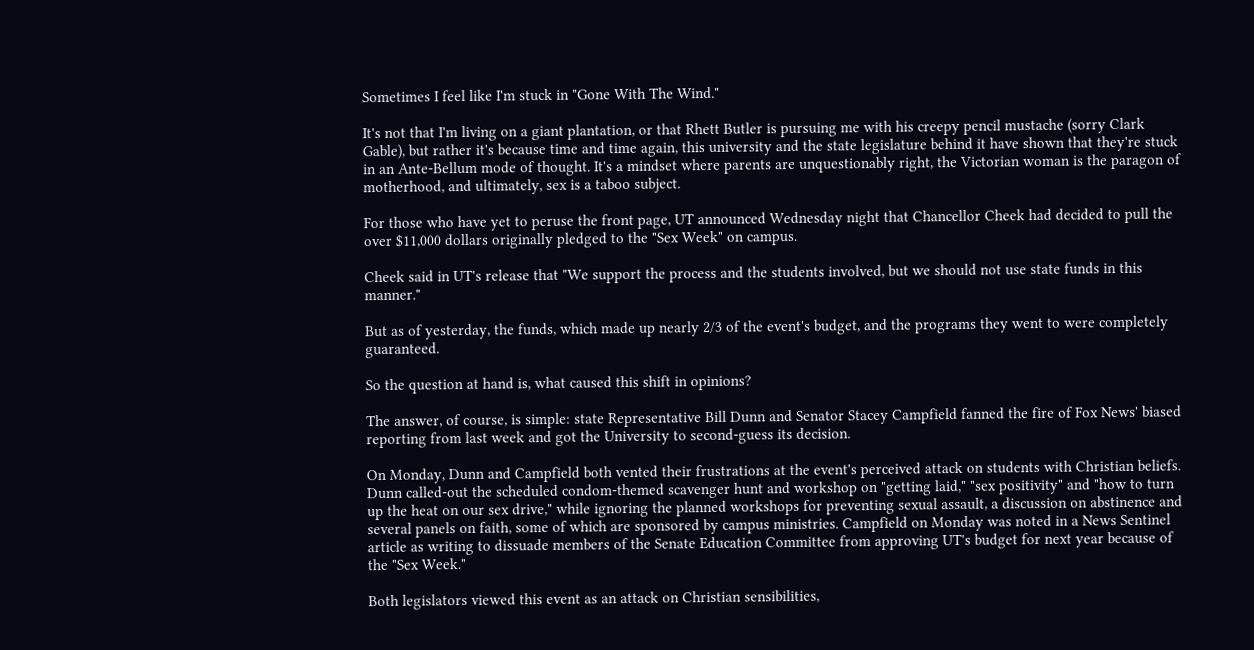Sometimes I feel like I'm stuck in "Gone With The Wind."

It's not that I'm living on a giant plantation, or that Rhett Butler is pursuing me with his creepy pencil mustache (sorry Clark Gable), but rather it's because time and time again, this university and the state legislature behind it have shown that they're stuck in an Ante-Bellum mode of thought. It's a mindset where parents are unquestionably right, the Victorian woman is the paragon of motherhood, and ultimately, sex is a taboo subject.

For those who have yet to peruse the front page, UT announced Wednesday night that Chancellor Cheek had decided to pull the over $11,000 dollars originally pledged to the "Sex Week" on campus.

Cheek said in UT's release that "We support the process and the students involved, but we should not use state funds in this manner."

But as of yesterday, the funds, which made up nearly 2/3 of the event's budget, and the programs they went to were completely guaranteed.

So the question at hand is, what caused this shift in opinions?

The answer, of course, is simple: state Representative Bill Dunn and Senator Stacey Campfield fanned the fire of Fox News' biased reporting from last week and got the University to second-guess its decision.

On Monday, Dunn and Campfield both vented their frustrations at the event's perceived attack on students with Christian beliefs. Dunn called-out the scheduled condom-themed scavenger hunt and workshop on "getting laid," "sex positivity" and "how to turn up the heat on our sex drive," while ignoring the planned workshops for preventing sexual assault, a discussion on abstinence and several panels on faith, some of which are sponsored by campus ministries. Campfield on Monday was noted in a News Sentinel article as writing to dissuade members of the Senate Education Committee from approving UT's budget for next year because of the "Sex Week."

Both legislators viewed this event as an attack on Christian sensibilities,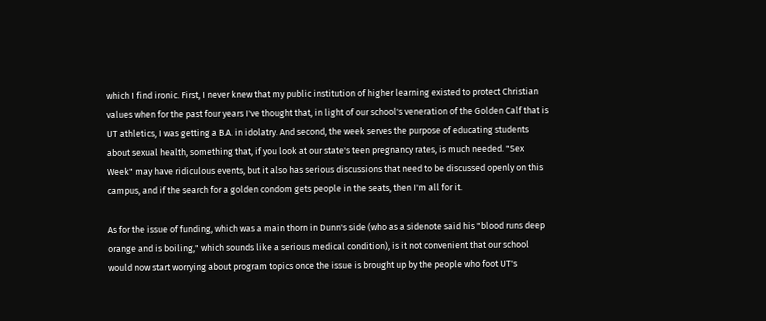which I find ironic. First, I never knew that my public institution of higher learning existed to protect Christian values when for the past four years I've thought that, in light of our school's veneration of the Golden Calf that is UT athletics, I was getting a B.A. in idolatry. And second, the week serves the purpose of educating students about sexual health, something that, if you look at our state's teen pregnancy rates, is much needed. "Sex Week" may have ridiculous events, but it also has serious discussions that need to be discussed openly on this campus, and if the search for a golden condom gets people in the seats, then I'm all for it.

As for the issue of funding, which was a main thorn in Dunn's side (who as a sidenote said his "blood runs deep orange and is boiling," which sounds like a serious medical condition), is it not convenient that our school would now start worrying about program topics once the issue is brought up by the people who foot UT's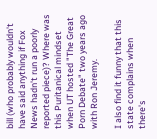bill (who probably wouldn't have said anything if Fox News hadn't run a poorly reported piece)? Where was this Puritanical mindset when UT hosted "The Great Porn Debate" two years ago with Ron Jeremy.

I also find it funny that this state complains when there's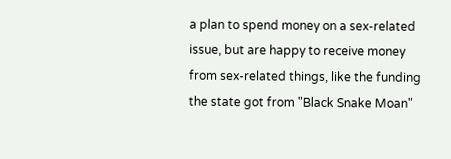a plan to spend money on a sex-related issue, but are happy to receive money from sex-related things, like the funding the state got from "Black Snake Moan"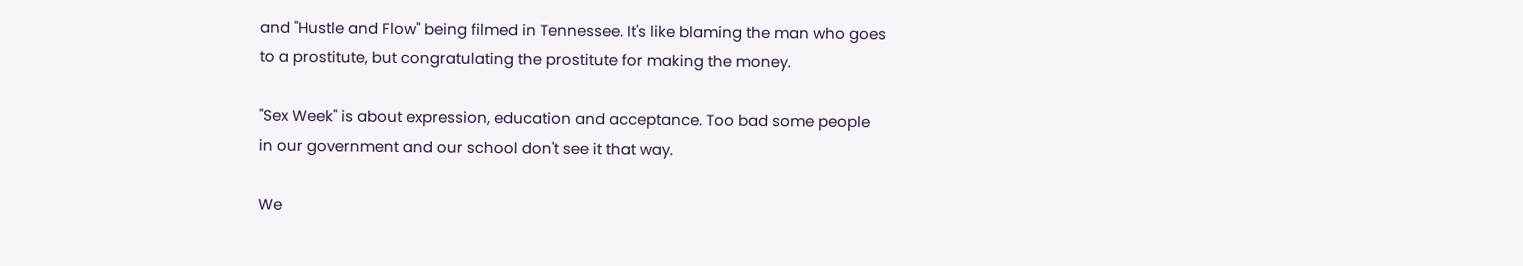and "Hustle and Flow" being filmed in Tennessee. It's like blaming the man who goes to a prostitute, but congratulating the prostitute for making the money.

"Sex Week" is about expression, education and acceptance. Too bad some people in our government and our school don't see it that way.

We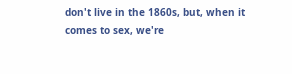don't live in the 1860s, but, when it comes to sex, we're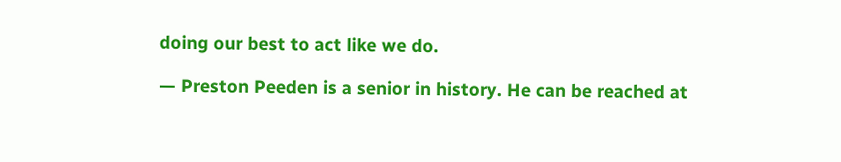doing our best to act like we do.

— Preston Peeden is a senior in history. He can be reached at